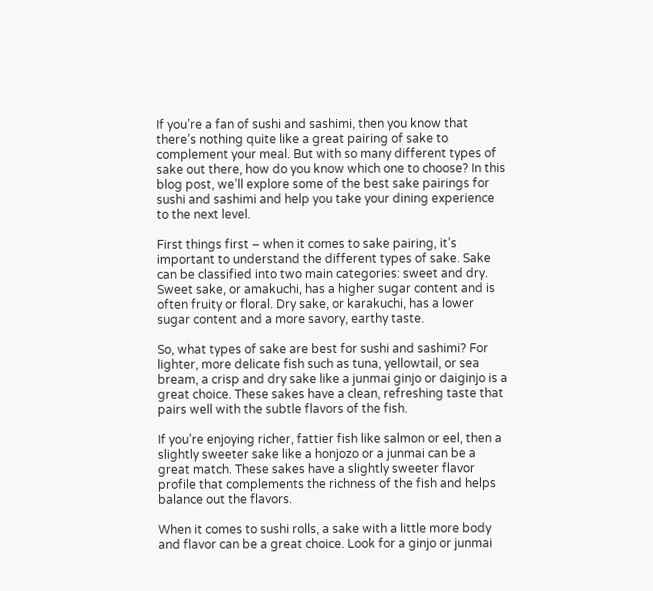If you’re a fan of sushi and sashimi, then you know that there’s nothing quite like a great pairing of sake to complement your meal. But with so many different types of sake out there, how do you know which one to choose? In this blog post, we’ll explore some of the best sake pairings for sushi and sashimi and help you take your dining experience to the next level.

First things first – when it comes to sake pairing, it’s important to understand the different types of sake. Sake can be classified into two main categories: sweet and dry. Sweet sake, or amakuchi, has a higher sugar content and is often fruity or floral. Dry sake, or karakuchi, has a lower sugar content and a more savory, earthy taste.

So, what types of sake are best for sushi and sashimi? For lighter, more delicate fish such as tuna, yellowtail, or sea bream, a crisp and dry sake like a junmai ginjo or daiginjo is a great choice. These sakes have a clean, refreshing taste that pairs well with the subtle flavors of the fish.

If you’re enjoying richer, fattier fish like salmon or eel, then a slightly sweeter sake like a honjozo or a junmai can be a great match. These sakes have a slightly sweeter flavor profile that complements the richness of the fish and helps balance out the flavors.

When it comes to sushi rolls, a sake with a little more body and flavor can be a great choice. Look for a ginjo or junmai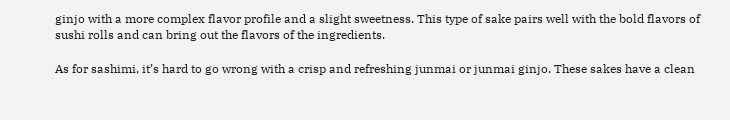ginjo with a more complex flavor profile and a slight sweetness. This type of sake pairs well with the bold flavors of sushi rolls and can bring out the flavors of the ingredients.

As for sashimi, it’s hard to go wrong with a crisp and refreshing junmai or junmai ginjo. These sakes have a clean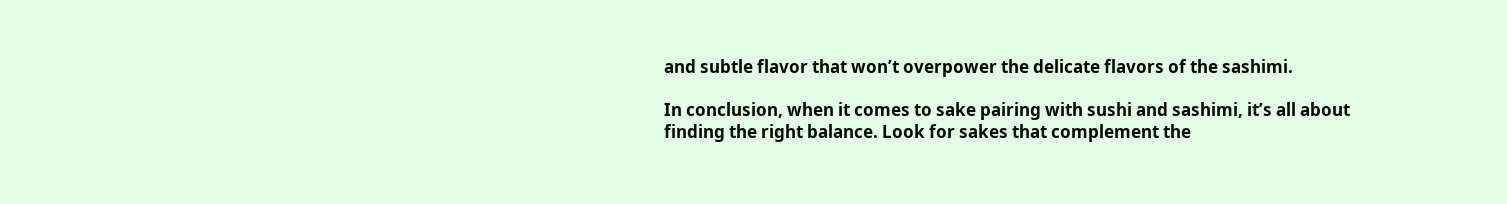and subtle flavor that won’t overpower the delicate flavors of the sashimi.

In conclusion, when it comes to sake pairing with sushi and sashimi, it’s all about finding the right balance. Look for sakes that complement the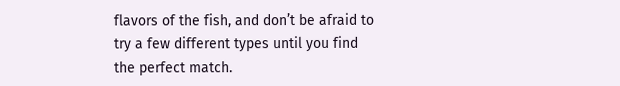flavors of the fish, and don’t be afraid to try a few different types until you find the perfect match.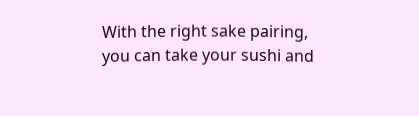With the right sake pairing, you can take your sushi and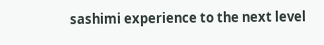sashimi experience to the next level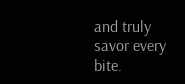and truly savor every bite.